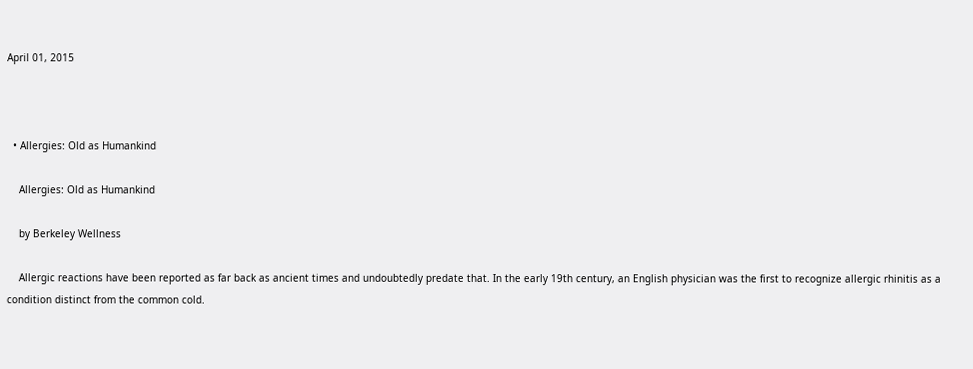April 01, 2015



  • Allergies: Old as Humankind

    Allergies: Old as Humankind

    by Berkeley Wellness

    Allergic reactions have been reported as far back as ancient times and undoubtedly predate that. In the early 19th century, an English physician was the first to recognize allergic rhinitis as a condition distinct from the common cold.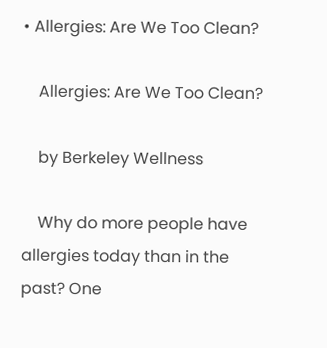• Allergies: Are We Too Clean?

    Allergies: Are We Too Clean?

    by Berkeley Wellness

    Why do more people have allergies today than in the past? One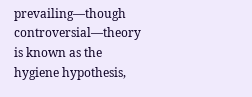prevailing—though controversial—theory is known as the hygiene hypothesis,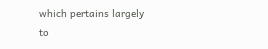which pertains largely to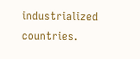industrialized countries.